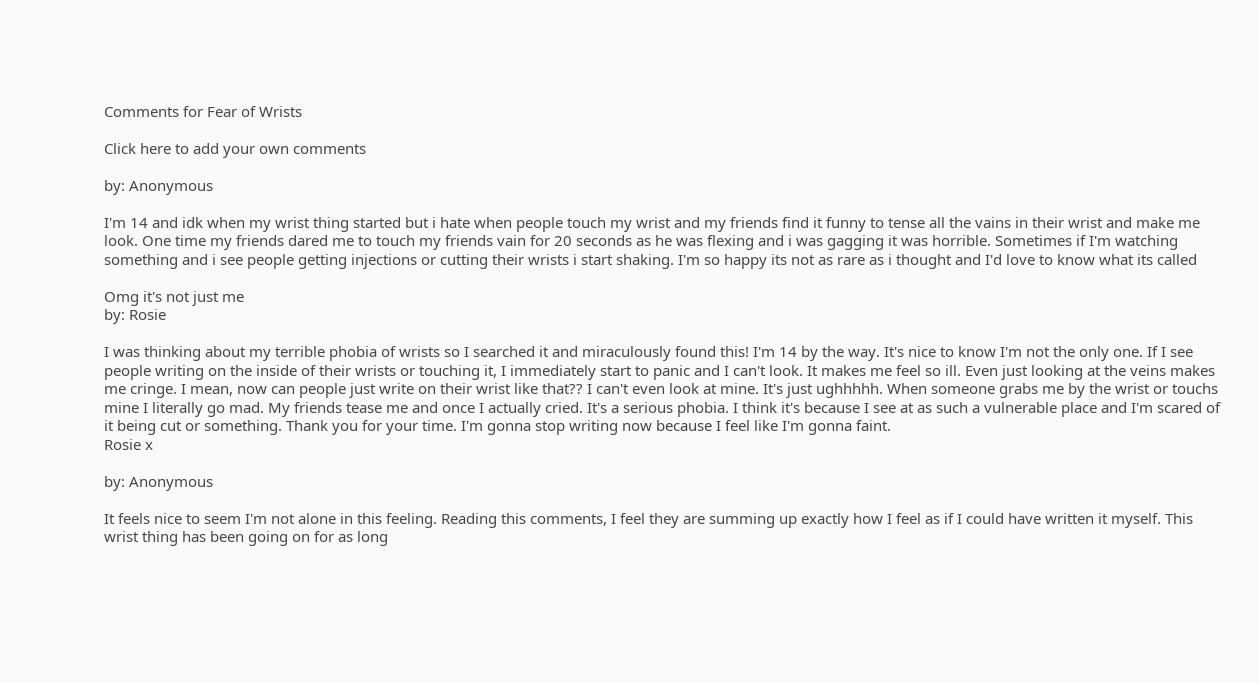Comments for Fear of Wrists

Click here to add your own comments

by: Anonymous

I'm 14 and idk when my wrist thing started but i hate when people touch my wrist and my friends find it funny to tense all the vains in their wrist and make me look. One time my friends dared me to touch my friends vain for 20 seconds as he was flexing and i was gagging it was horrible. Sometimes if I'm watching something and i see people getting injections or cutting their wrists i start shaking. I'm so happy its not as rare as i thought and I'd love to know what its called

Omg it's not just me
by: Rosie

I was thinking about my terrible phobia of wrists so I searched it and miraculously found this! I'm 14 by the way. It's nice to know I'm not the only one. If I see people writing on the inside of their wrists or touching it, I immediately start to panic and I can't look. It makes me feel so ill. Even just looking at the veins makes me cringe. I mean, now can people just write on their wrist like that?? I can't even look at mine. It's just ughhhhh. When someone grabs me by the wrist or touchs mine I literally go mad. My friends tease me and once I actually cried. It's a serious phobia. I think it's because I see at as such a vulnerable place and I'm scared of it being cut or something. Thank you for your time. I'm gonna stop writing now because I feel like I'm gonna faint.
Rosie x

by: Anonymous

It feels nice to seem I'm not alone in this feeling. Reading this comments, I feel they are summing up exactly how I feel as if I could have written it myself. This wrist thing has been going on for as long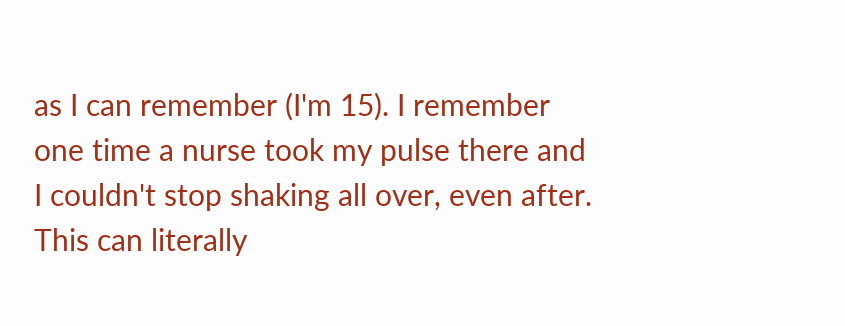as I can remember (I'm 15). I remember one time a nurse took my pulse there and I couldn't stop shaking all over, even after. This can literally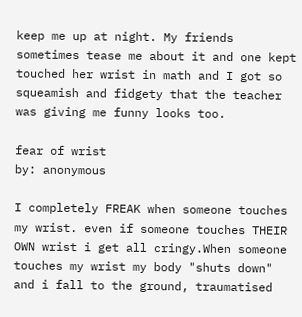keep me up at night. My friends sometimes tease me about it and one kept touched her wrist in math and I got so squeamish and fidgety that the teacher was giving me funny looks too.

fear of wrist
by: anonymous

I completely FREAK when someone touches my wrist. even if someone touches THEIR OWN wrist i get all cringy.When someone touches my wrist my body "shuts down" and i fall to the ground, traumatised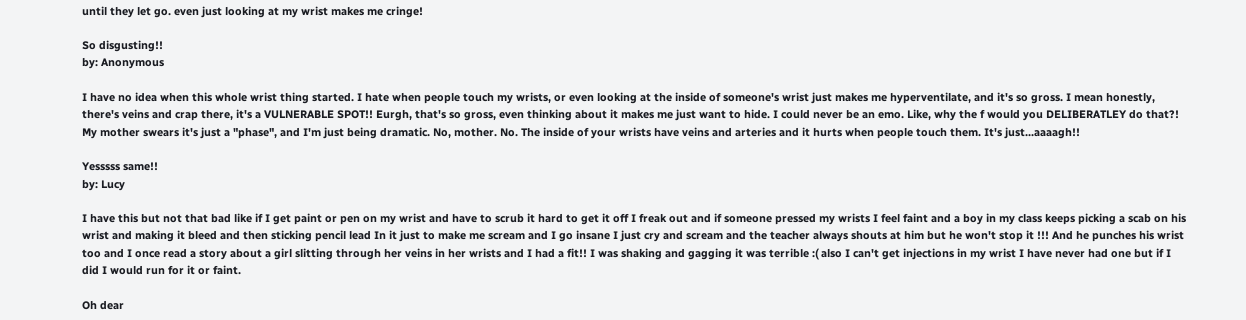until they let go. even just looking at my wrist makes me cringe!

So disgusting!!
by: Anonymous

I have no idea when this whole wrist thing started. I hate when people touch my wrists, or even looking at the inside of someone's wrist just makes me hyperventilate, and it's so gross. I mean honestly, there's veins and crap there, it's a VULNERABLE SPOT!! Eurgh, that's so gross, even thinking about it makes me just want to hide. I could never be an emo. Like, why the f would you DELIBERATLEY do that?! My mother swears it's just a "phase", and I'm just being dramatic. No, mother. No. The inside of your wrists have veins and arteries and it hurts when people touch them. It's just...aaaagh!!

Yesssss same!!
by: Lucy

I have this but not that bad like if I get paint or pen on my wrist and have to scrub it hard to get it off I freak out and if someone pressed my wrists I feel faint and a boy in my class keeps picking a scab on his wrist and making it bleed and then sticking pencil lead In it just to make me scream and I go insane I just cry and scream and the teacher always shouts at him but he won't stop it !!! And he punches his wrist too and I once read a story about a girl slitting through her veins in her wrists and I had a fit!! I was shaking and gagging it was terrible :( also I can't get injections in my wrist I have never had one but if I did I would run for it or faint.

Oh dear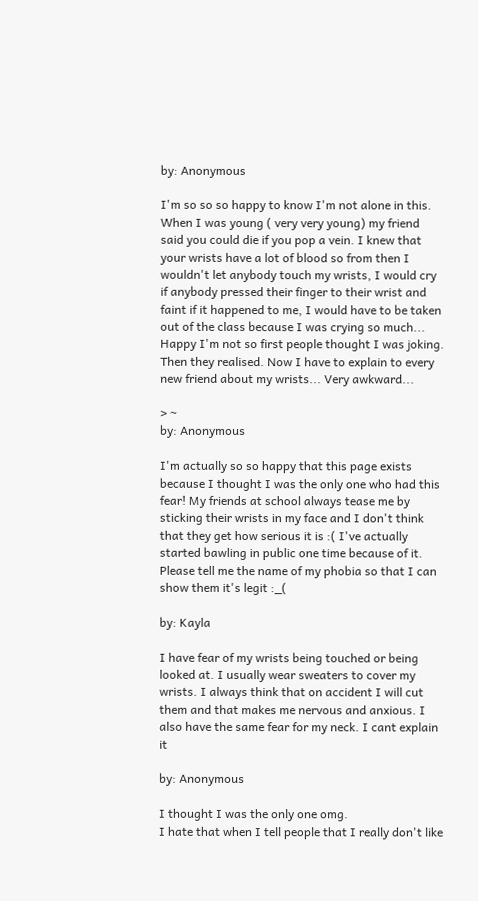by: Anonymous

I'm so so so happy to know I'm not alone in this. When I was young ( very very young) my friend said you could die if you pop a vein. I knew that your wrists have a lot of blood so from then I wouldn't let anybody touch my wrists, I would cry if anybody pressed their finger to their wrist and faint if it happened to me, I would have to be taken out of the class because I was crying so much... Happy I'm not so first people thought I was joking. Then they realised. Now I have to explain to every new friend about my wrists... Very awkward...

> ~
by: Anonymous

I'm actually so so happy that this page exists because I thought I was the only one who had this fear! My friends at school always tease me by sticking their wrists in my face and I don't think that they get how serious it is :( I've actually started bawling in public one time because of it. Please tell me the name of my phobia so that I can show them it's legit :_(

by: Kayla

I have fear of my wrists being touched or being looked at. I usually wear sweaters to cover my wrists. I always think that on accident I will cut them and that makes me nervous and anxious. I also have the same fear for my neck. I cant explain it

by: Anonymous

I thought I was the only one omg.
I hate that when I tell people that I really don't like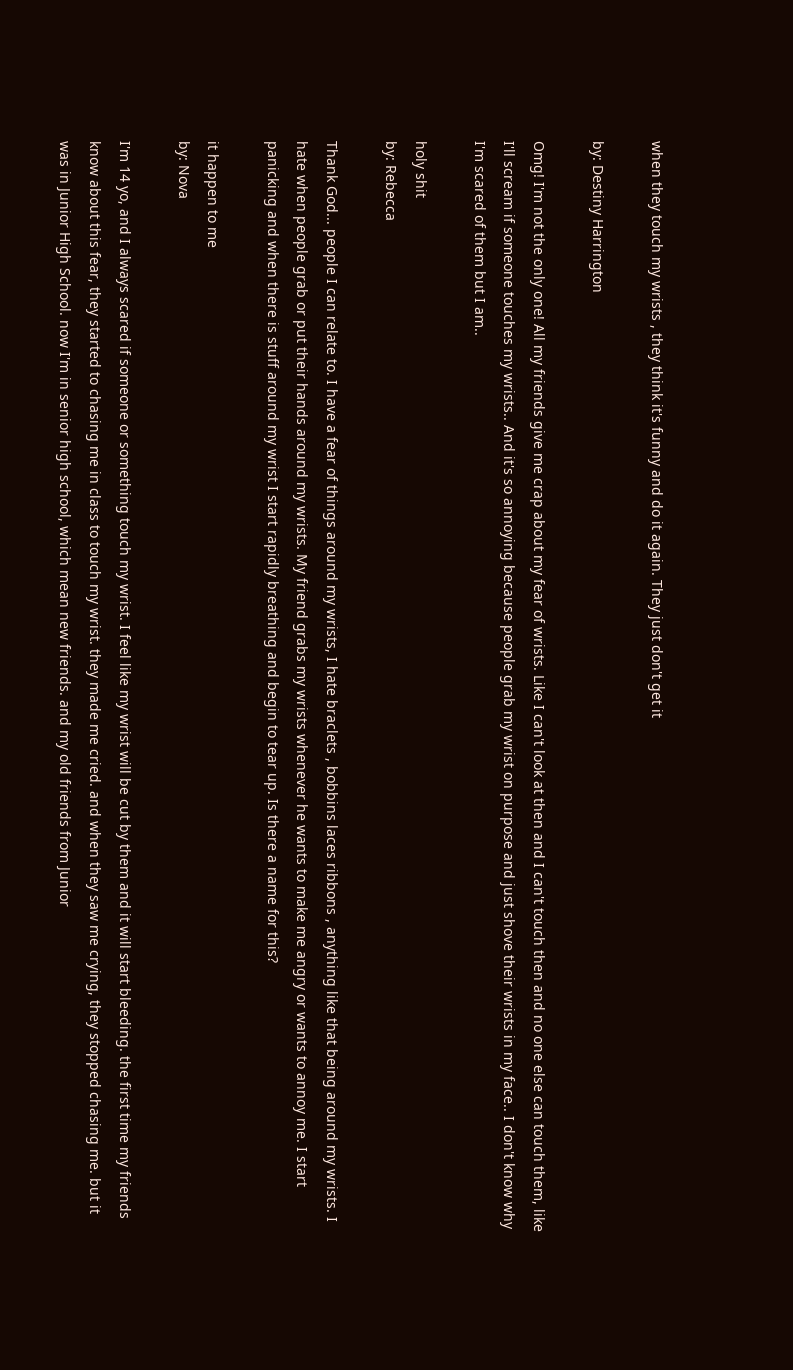when they touch my wrists , they think it's funny and do it again. They just don't get it

by: Destiny Harrington

Omg! I'm not the only one! All my friends give me crap about my fear of wrists. Like I can't look at then and I can't touch then and no one else can touch them, like I'll scream if someone touches my wrists.. And it's so annoying because people grab my wrist on purpose and just shove their wrists in my face.. I don't know why I'm scared of them but I am..

holy shit
by: Rebecca

Thank God... people I can relate to. I have a fear of things around my wrists, I hate braclets , bobbins laces ribbons , anything like that being around my wrists. I hate when people grab or put their hands around my wrists. My friend grabs my wrists whenever he wants to make me angry or wants to annoy me. I start panicking and when there is stuff around my wrist I start rapidly breathing and begin to tear up. Is there a name for this?

it happen to me
by: Nova

I'm 14 yo, and I always scared if someone or something touch my wrist. I feel like my wrist will be cut by them and it will start bleeding. the first time my friends know about this fear, they started to chasing me in class to touch my wrist. they made me cried. and when they saw me crying, they stopped chasing me. but it was in Junior High School. now I'm in senior high school, which mean new friends. and my old friends from Junior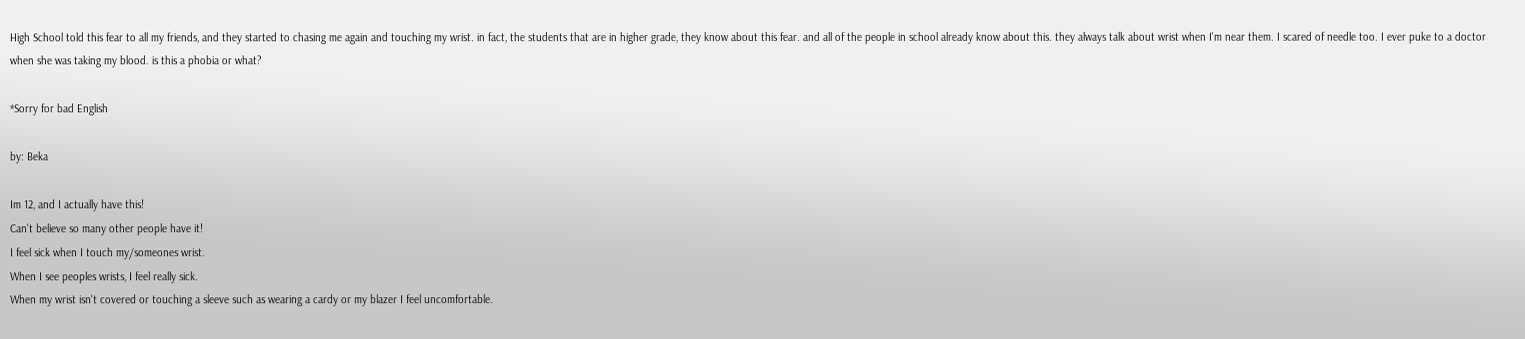High School told this fear to all my friends, and they started to chasing me again and touching my wrist. in fact, the students that are in higher grade, they know about this fear. and all of the people in school already know about this. they always talk about wrist when I'm near them. I scared of needle too. I ever puke to a doctor when she was taking my blood. is this a phobia or what?

*Sorry for bad English

by: Beka

Im 12, and I actually have this!
Can't believe so many other people have it!
I feel sick when I touch my/someones wrist.
When I see peoples wrists, I feel really sick.
When my wrist isn't covered or touching a sleeve such as wearing a cardy or my blazer I feel uncomfortable.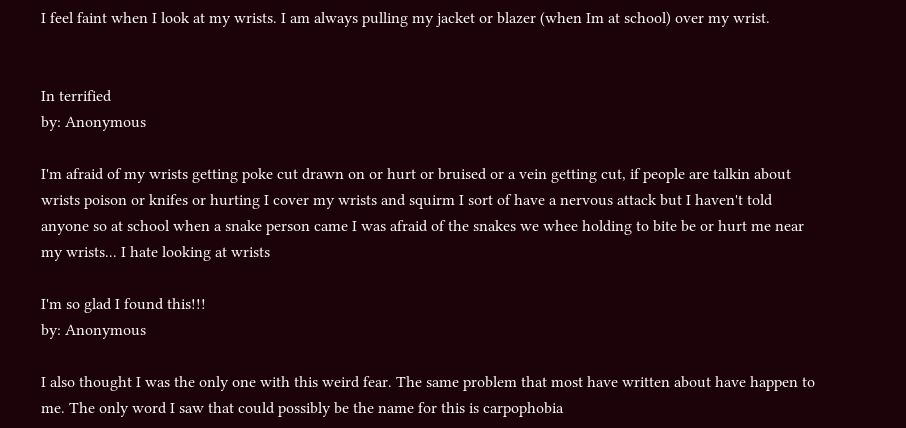I feel faint when I look at my wrists. I am always pulling my jacket or blazer (when Im at school) over my wrist.


In terrified
by: Anonymous

I'm afraid of my wrists getting poke cut drawn on or hurt or bruised or a vein getting cut, if people are talkin about wrists poison or knifes or hurting I cover my wrists and squirm I sort of have a nervous attack but I haven't told anyone so at school when a snake person came I was afraid of the snakes we whee holding to bite be or hurt me near my wrists... I hate looking at wrists

I'm so glad I found this!!!
by: Anonymous

I also thought I was the only one with this weird fear. The same problem that most have written about have happen to me. The only word I saw that could possibly be the name for this is carpophobia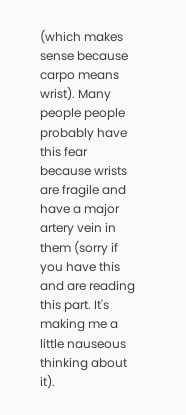(which makes sense because carpo means wrist). Many people people probably have this fear because wrists are fragile and have a major artery vein in them (sorry if you have this and are reading this part. It's making me a little nauseous thinking about it).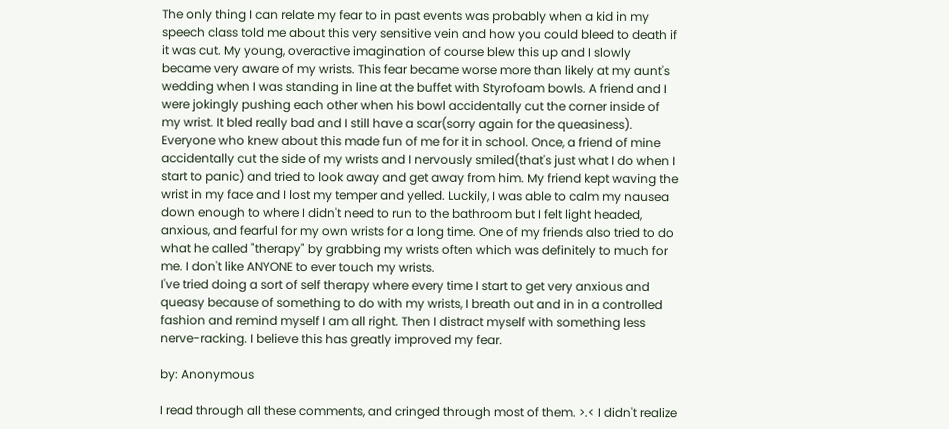The only thing I can relate my fear to in past events was probably when a kid in my speech class told me about this very sensitive vein and how you could bleed to death if it was cut. My young, overactive imagination of course blew this up and I slowly became very aware of my wrists. This fear became worse more than likely at my aunt's wedding when I was standing in line at the buffet with Styrofoam bowls. A friend and I were jokingly pushing each other when his bowl accidentally cut the corner inside of my wrist. It bled really bad and I still have a scar(sorry again for the queasiness). Everyone who knew about this made fun of me for it in school. Once, a friend of mine accidentally cut the side of my wrists and I nervously smiled(that's just what I do when I start to panic) and tried to look away and get away from him. My friend kept waving the wrist in my face and I lost my temper and yelled. Luckily, I was able to calm my nausea down enough to where I didn't need to run to the bathroom but I felt light headed, anxious, and fearful for my own wrists for a long time. One of my friends also tried to do what he called "therapy" by grabbing my wrists often which was definitely to much for me. I don't like ANYONE to ever touch my wrists.
I've tried doing a sort of self therapy where every time I start to get very anxious and queasy because of something to do with my wrists, I breath out and in in a controlled fashion and remind myself I am all right. Then I distract myself with something less nerve-racking. I believe this has greatly improved my fear.

by: Anonymous

I read through all these comments, and cringed through most of them. >.< I didn't realize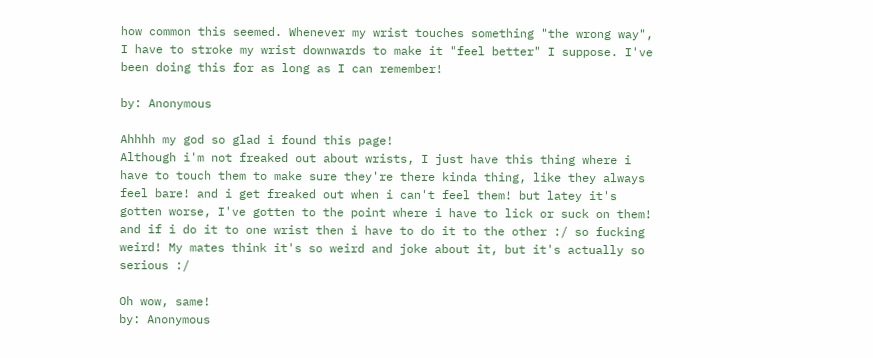how common this seemed. Whenever my wrist touches something "the wrong way", I have to stroke my wrist downwards to make it "feel better" I suppose. I've been doing this for as long as I can remember!

by: Anonymous

Ahhhh my god so glad i found this page!
Although i'm not freaked out about wrists, I just have this thing where i have to touch them to make sure they're there kinda thing, like they always feel bare! and i get freaked out when i can't feel them! but latey it's gotten worse, I've gotten to the point where i have to lick or suck on them! and if i do it to one wrist then i have to do it to the other :/ so fucking weird! My mates think it's so weird and joke about it, but it's actually so serious :/

Oh wow, same!
by: Anonymous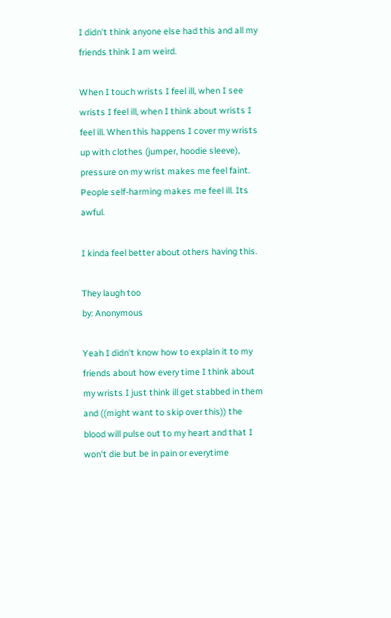I didn't think anyone else had this and all my friends think I am weird.

When I touch wrists I feel ill, when I see wrists I feel ill, when I think about wrists I feel ill. When this happens I cover my wrists up with clothes (jumper, hoodie sleeve), pressure on my wrist makes me feel faint. People self-harming makes me feel ill. Its awful.

I kinda feel better about others having this.

They laugh too
by: Anonymous

Yeah I didn't know how to explain it to my friends about how every time I think about my wrists I just think ill get stabbed in them and ((might want to skip over this)) the blood will pulse out to my heart and that I won't die but be in pain or everytime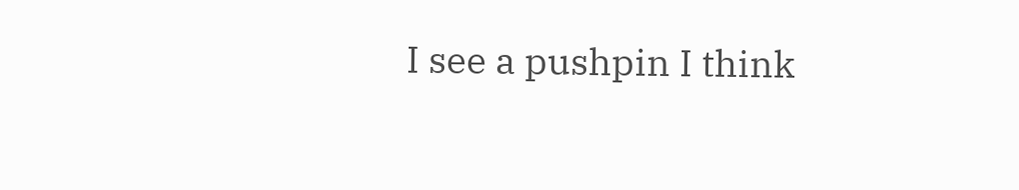I see a pushpin I think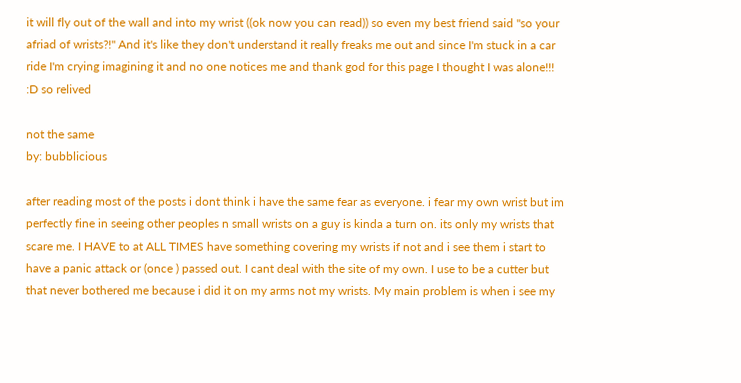it will fly out of the wall and into my wrist ((ok now you can read)) so even my best friend said "so your afriad of wrists?!" And it's like they don't understand it really freaks me out and since I'm stuck in a car ride I'm crying imagining it and no one notices me and thank god for this page I thought I was alone!!! :D so relived

not the same
by: bubblicious

after reading most of the posts i dont think i have the same fear as everyone. i fear my own wrist but im perfectly fine in seeing other peoples n small wrists on a guy is kinda a turn on. its only my wrists that scare me. I HAVE to at ALL TIMES have something covering my wrists if not and i see them i start to have a panic attack or (once ) passed out. I cant deal with the site of my own. I use to be a cutter but that never bothered me because i did it on my arms not my wrists. My main problem is when i see my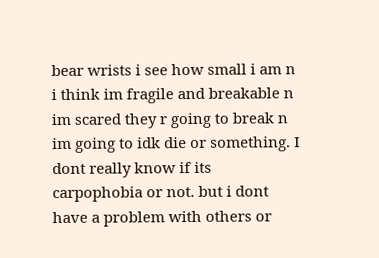bear wrists i see how small i am n i think im fragile and breakable n im scared they r going to break n im going to idk die or something. I dont really know if its carpophobia or not. but i dont have a problem with others or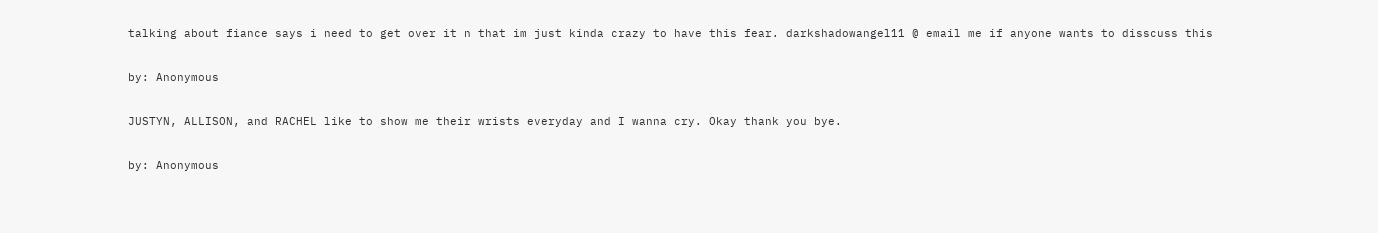talking about fiance says i need to get over it n that im just kinda crazy to have this fear. darkshadowangel11 @ email me if anyone wants to disscuss this

by: Anonymous

JUSTYN, ALLISON, and RACHEL like to show me their wrists everyday and I wanna cry. Okay thank you bye.

by: Anonymous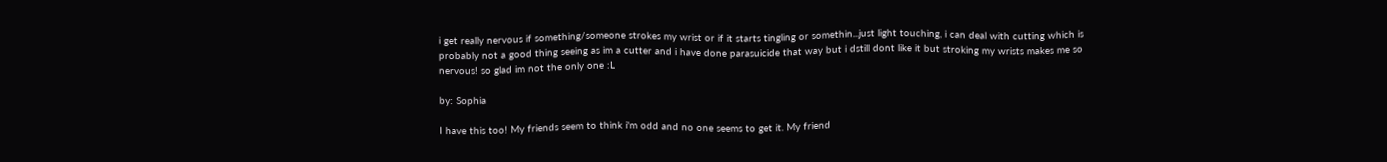i get really nervous if something/someone strokes my wrist or if it starts tingling or somethin...just light touching, i can deal with cutting which is probably not a good thing seeing as im a cutter and i have done parasuicide that way but i dstill dont like it but stroking my wrists makes me so nervous! so glad im not the only one :L

by: Sophia

I have this too! My friends seem to think i'm odd and no one seems to get it. My friend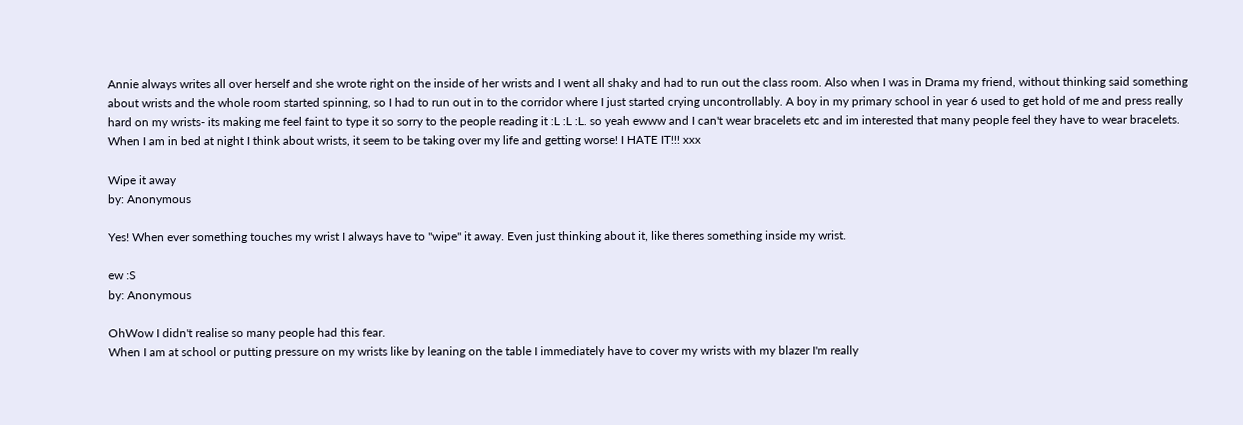Annie always writes all over herself and she wrote right on the inside of her wrists and I went all shaky and had to run out the class room. Also when I was in Drama my friend, without thinking said something about wrists and the whole room started spinning, so I had to run out in to the corridor where I just started crying uncontrollably. A boy in my primary school in year 6 used to get hold of me and press really hard on my wrists- its making me feel faint to type it so sorry to the people reading it :L :L :L. so yeah ewww and I can't wear bracelets etc and im interested that many people feel they have to wear bracelets. When I am in bed at night I think about wrists, it seem to be taking over my life and getting worse! I HATE IT!!! xxx

Wipe it away
by: Anonymous

Yes! When ever something touches my wrist I always have to "wipe" it away. Even just thinking about it, like theres something inside my wrist.

ew :S
by: Anonymous

OhWow I didn't realise so many people had this fear.
When I am at school or putting pressure on my wrists like by leaning on the table I immediately have to cover my wrists with my blazer I'm really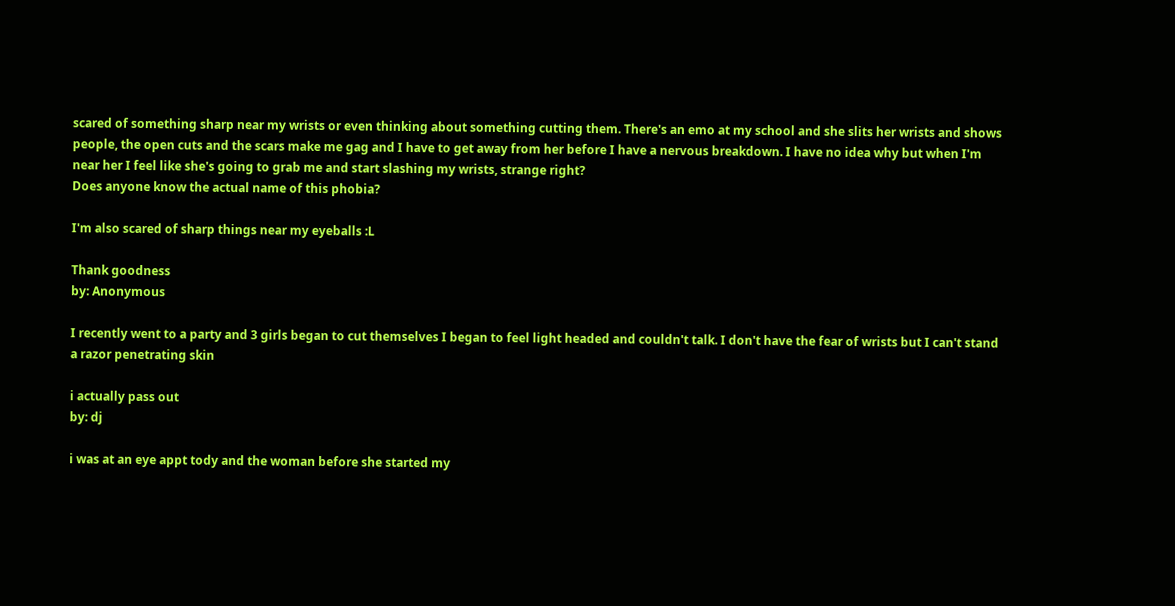scared of something sharp near my wrists or even thinking about something cutting them. There's an emo at my school and she slits her wrists and shows people, the open cuts and the scars make me gag and I have to get away from her before I have a nervous breakdown. I have no idea why but when I'm near her I feel like she's going to grab me and start slashing my wrists, strange right?
Does anyone know the actual name of this phobia?

I'm also scared of sharp things near my eyeballs :L

Thank goodness
by: Anonymous

I recently went to a party and 3 girls began to cut themselves I began to feel light headed and couldn't talk. I don't have the fear of wrists but I can't stand a razor penetrating skin

i actually pass out
by: dj

i was at an eye appt tody and the woman before she started my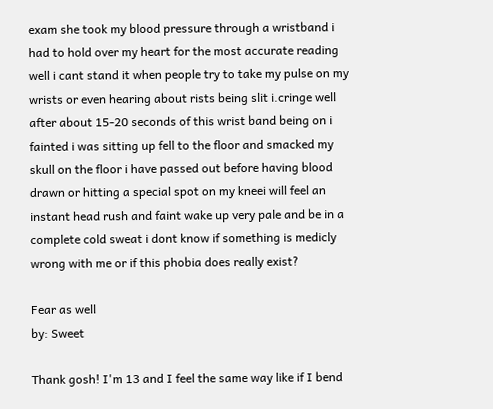exam she took my blood pressure through a wristband i had to hold over my heart for the most accurate reading well i cant stand it when people try to take my pulse on my wrists or even hearing about rists being slit i.cringe well after about 15-20 seconds of this wrist band being on i fainted i was sitting up fell to the floor and smacked my skull on the floor i have passed out before having blood drawn or hitting a special spot on my kneei will feel an instant head rush and faint wake up very pale and be in a complete cold sweat i dont know if something is medicly wrong with me or if this phobia does really exist?

Fear as well
by: Sweet

Thank gosh! I'm 13 and I feel the same way like if I bend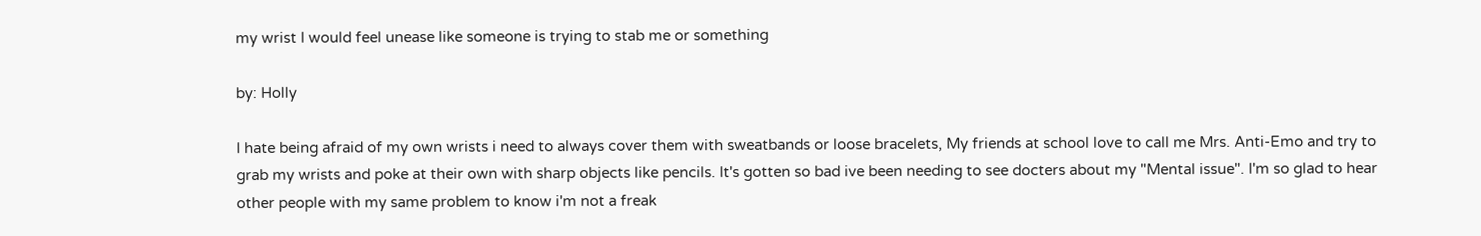my wrist I would feel unease like someone is trying to stab me or something

by: Holly

I hate being afraid of my own wrists i need to always cover them with sweatbands or loose bracelets, My friends at school love to call me Mrs. Anti-Emo and try to grab my wrists and poke at their own with sharp objects like pencils. It's gotten so bad ive been needing to see docters about my "Mental issue". I'm so glad to hear other people with my same problem to know i'm not a freak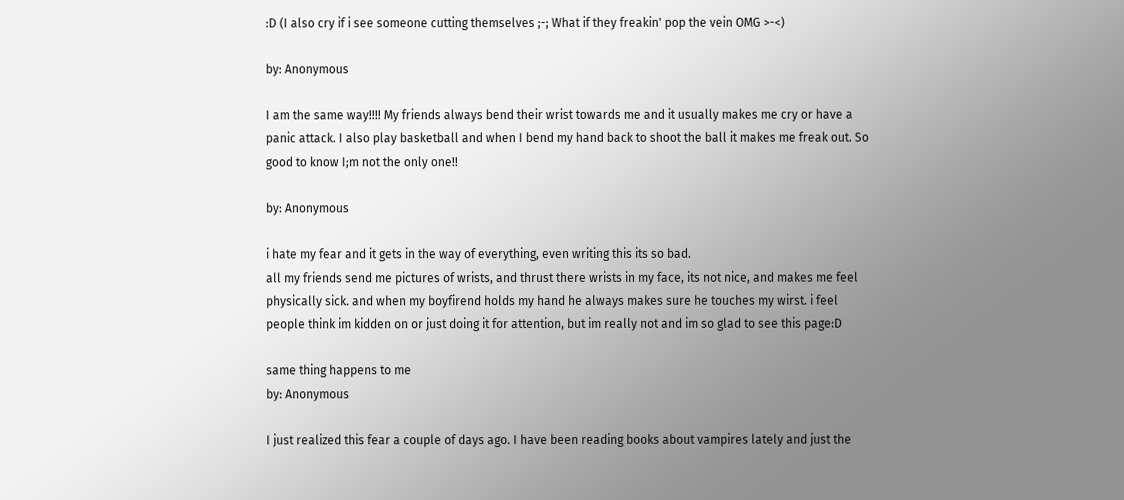:D (I also cry if i see someone cutting themselves ;-; What if they freakin' pop the vein OMG >-<)

by: Anonymous

I am the same way!!!! My friends always bend their wrist towards me and it usually makes me cry or have a panic attack. I also play basketball and when I bend my hand back to shoot the ball it makes me freak out. So good to know I;m not the only one!!

by: Anonymous

i hate my fear and it gets in the way of everything, even writing this its so bad.
all my friends send me pictures of wrists, and thrust there wrists in my face, its not nice, and makes me feel physically sick. and when my boyfirend holds my hand he always makes sure he touches my wirst. i feel people think im kidden on or just doing it for attention, but im really not and im so glad to see this page:D

same thing happens to me
by: Anonymous

I just realized this fear a couple of days ago. I have been reading books about vampires lately and just the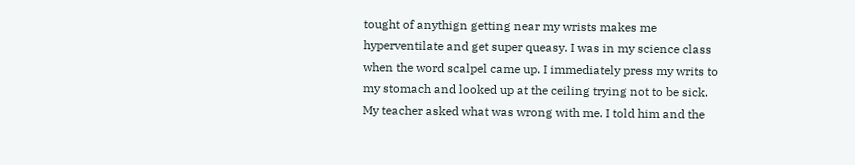tought of anythign getting near my wrists makes me hyperventilate and get super queasy. I was in my science class when the word scalpel came up. I immediately press my writs to my stomach and looked up at the ceiling trying not to be sick. My teacher asked what was wrong with me. I told him and the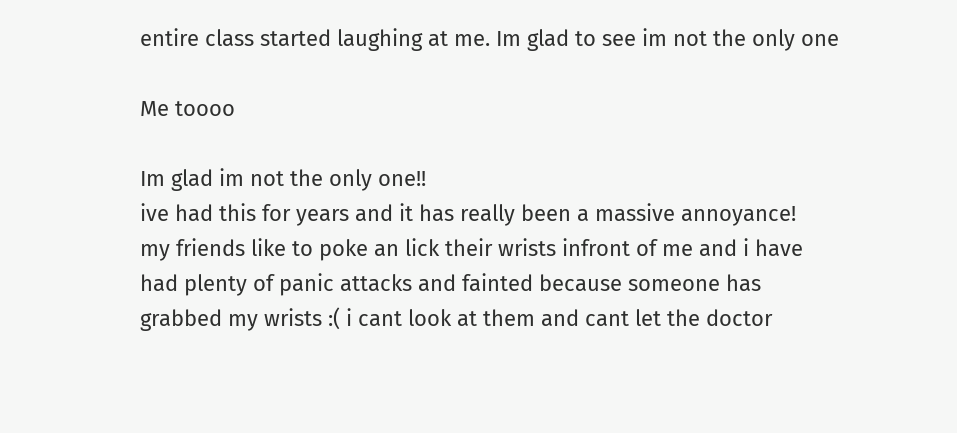entire class started laughing at me. Im glad to see im not the only one

Me toooo

Im glad im not the only one!!
ive had this for years and it has really been a massive annoyance!
my friends like to poke an lick their wrists infront of me and i have had plenty of panic attacks and fainted because someone has grabbed my wrists :( i cant look at them and cant let the doctor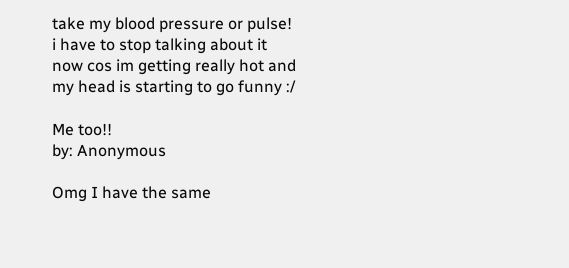take my blood pressure or pulse!
i have to stop talking about it now cos im getting really hot and my head is starting to go funny :/

Me too!!
by: Anonymous

Omg I have the same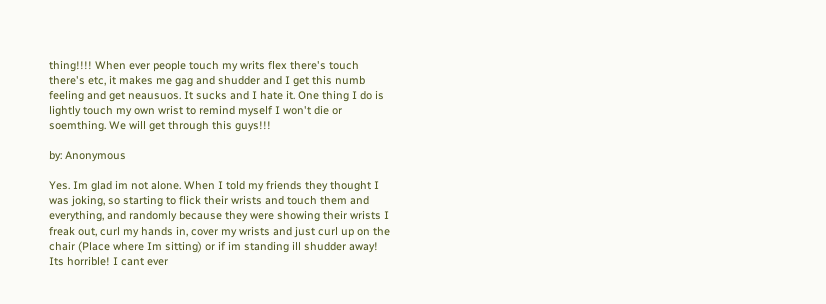thing!!!! When ever people touch my writs flex there's touch there's etc, it makes me gag and shudder and I get this numb feeling and get neausuos. It sucks and I hate it. One thing I do is lightly touch my own wrist to remind myself I won't die or soemthing. We will get through this guys!!!

by: Anonymous

Yes. Im glad im not alone. When I told my friends they thought I was joking, so starting to flick their wrists and touch them and everything, and randomly because they were showing their wrists I freak out, curl my hands in, cover my wrists and just curl up on the chair (Place where Im sitting) or if im standing ill shudder away! Its horrible! I cant ever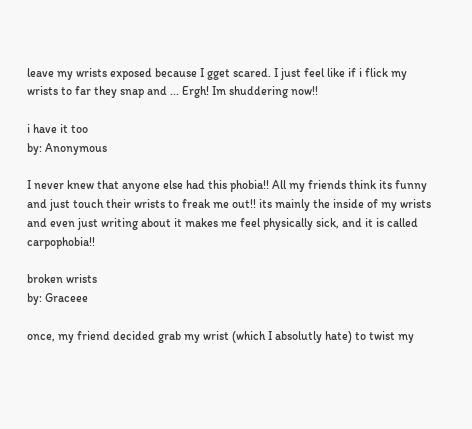leave my wrists exposed because I gget scared. I just feel like if i flick my wrists to far they snap and ... Ergh! Im shuddering now!!

i have it too
by: Anonymous

I never knew that anyone else had this phobia!! All my friends think its funny and just touch their wrists to freak me out!! its mainly the inside of my wrists and even just writing about it makes me feel physically sick, and it is called carpophobia!!

broken wrists
by: Graceee

once, my friend decided grab my wrist (which I absolutly hate) to twist my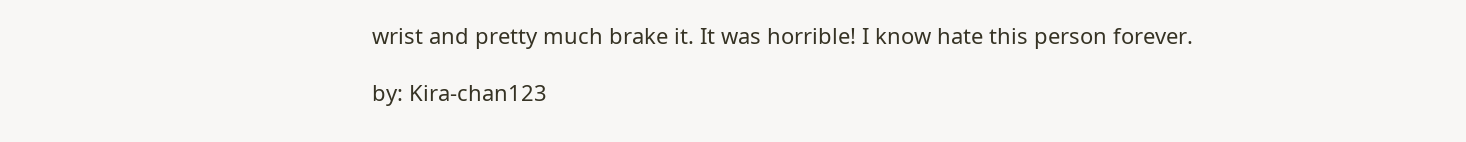wrist and pretty much brake it. It was horrible! I know hate this person forever.

by: Kira-chan123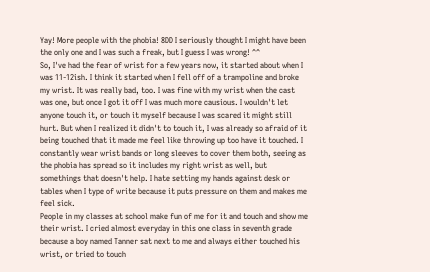Yay! More people with the phobia! 8DD I seriously thought I might have been the only one and I was such a freak, but I guess I was wrong! ^^
So, I've had the fear of wrist for a few years now, it started about when I was 11-12ish. I think it started when I fell off of a trampoline and broke my wrist. It was really bad, too. I was fine with my wrist when the cast was one, but once I got it off I was much more causious. I wouldn't let anyone touch it, or touch it myself because I was scared it might still hurt. But when I realized it didn't to touch it, I was already so afraid of it being touched that it made me feel like throwing up too have it touched. I constantly wear wrist bands or long sleeves to cover them both, seeing as the phobia has spread so it includes my right wrist as well, but somethings that doesn't help. I hate setting my hands against desk or tables when I type of write because it puts pressure on them and makes me feel sick.
People in my classes at school make fun of me for it and touch and show me their wrist. I cried almost everyday in this one class in seventh grade because a boy named Tanner sat next to me and always either touched his wrist, or tried to touch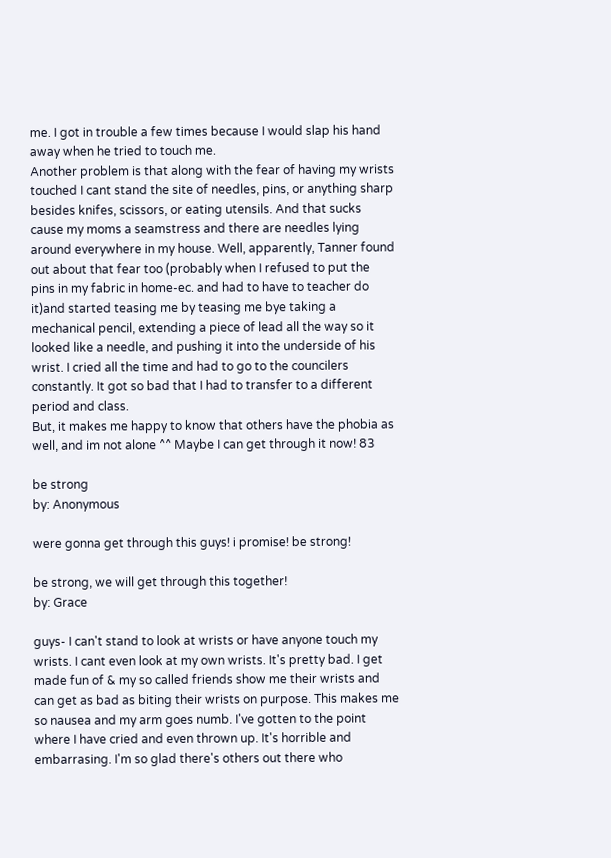me. I got in trouble a few times because I would slap his hand away when he tried to touch me.
Another problem is that along with the fear of having my wrists touched I cant stand the site of needles, pins, or anything sharp besides knifes, scissors, or eating utensils. And that sucks cause my moms a seamstress and there are needles lying around everywhere in my house. Well, apparently, Tanner found out about that fear too (probably when I refused to put the pins in my fabric in home-ec. and had to have to teacher do it)and started teasing me by teasing me bye taking a mechanical pencil, extending a piece of lead all the way so it looked like a needle, and pushing it into the underside of his wrist. I cried all the time and had to go to the councilers constantly. It got so bad that I had to transfer to a different period and class.
But, it makes me happy to know that others have the phobia as well, and im not alone ^^ Maybe I can get through it now! 83

be strong
by: Anonymous

were gonna get through this guys! i promise! be strong!

be strong, we will get through this together!
by: Grace

guys- I can't stand to look at wrists or have anyone touch my wrists. I cant even look at my own wrists. It's pretty bad. I get made fun of & my so called friends show me their wrists and can get as bad as biting their wrists on purpose. This makes me so nausea and my arm goes numb. I've gotten to the point where I have cried and even thrown up. It's horrible and embarrasing. I'm so glad there's others out there who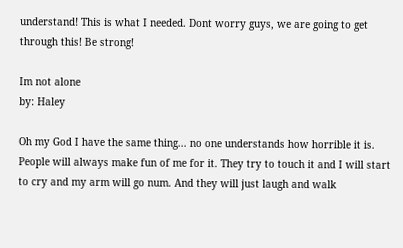understand! This is what I needed. Dont worry guys, we are going to get through this! Be strong!

Im not alone
by: Haley

Oh my God I have the same thing... no one understands how horrible it is. People will always make fun of me for it. They try to touch it and I will start to cry and my arm will go num. And they will just laugh and walk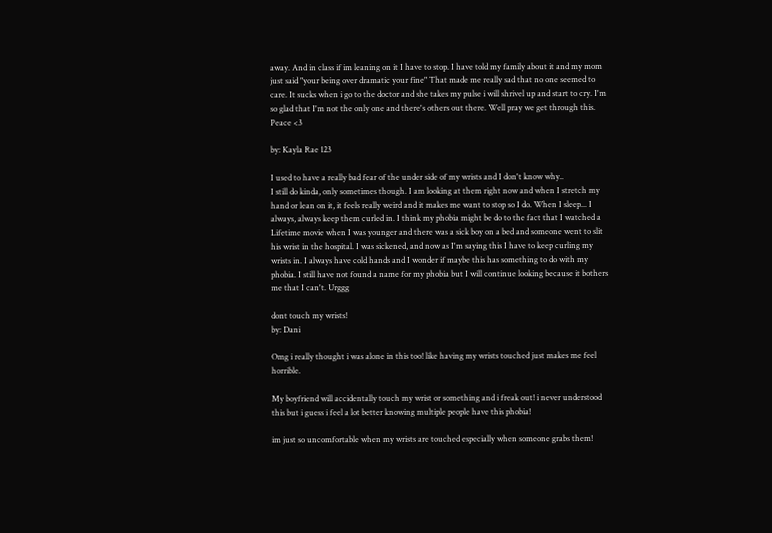away. And in class if im leaning on it I have to stop. I have told my family about it and my mom just said "your being over dramatic your fine" That made me really sad that no one seemed to care. It sucks when i go to the doctor and she takes my pulse i will shrivel up and start to cry. I'm so glad that I'm not the only one and there's others out there. Well pray we get through this. Peace <3

by: Kayla Rae 123

I used to have a really bad fear of the under side of my wrists and I don't know why..
I still do kinda, only sometimes though. I am looking at them right now and when I stretch my hand or lean on it, it feels really weird and it makes me want to stop so I do. When I sleep... I always, always keep them curled in. I think my phobia might be do to the fact that I watched a Lifetime movie when I was younger and there was a sick boy on a bed and someone went to slit his wrist in the hospital. I was sickened, and now as I'm saying this I have to keep curling my wrists in. I always have cold hands and I wonder if maybe this has something to do with my phobia. I still have not found a name for my phobia but I will continue looking because it bothers me that I can't. Urggg

dont touch my wrists!
by: Dani

Omg i really thought i was alone in this too! like having my wrists touched just makes me feel horrible.

My boyfriend will accidentally touch my wrist or something and i freak out! i never understood this but i guess i feel a lot better knowing multiple people have this phobia!

im just so uncomfortable when my wrists are touched especially when someone grabs them!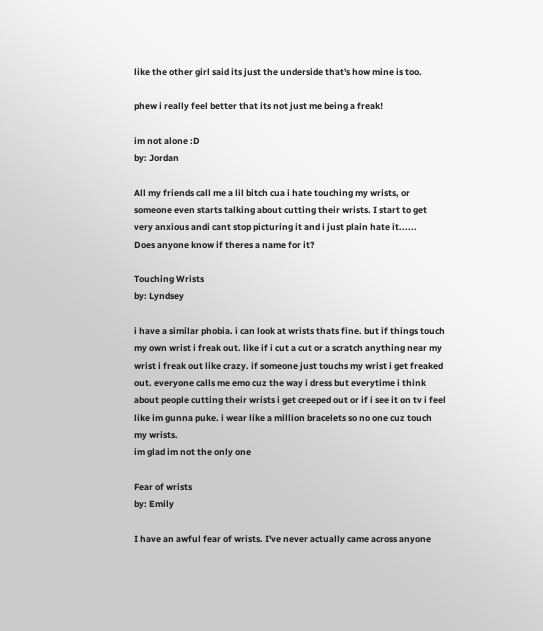like the other girl said its just the underside that's how mine is too.

phew i really feel better that its not just me being a freak!

im not alone :D
by: Jordan

All my friends call me a lil bitch cua i hate touching my wrists, or someone even starts talking about cutting their wrists. I start to get very anxious andi cant stop picturing it and i just plain hate it......
Does anyone know if theres a name for it?

Touching Wrists
by: Lyndsey

i have a similar phobia. i can look at wrists thats fine. but if things touch my own wrist i freak out. like if i cut a cut or a scratch anything near my wrist i freak out like crazy. if someone just touchs my wrist i get freaked out. everyone calls me emo cuz the way i dress but everytime i think about people cutting their wrists i get creeped out or if i see it on tv i feel like im gunna puke. i wear like a million bracelets so no one cuz touch my wrists.
im glad im not the only one

Fear of wrists
by: Emily

I have an awful fear of wrists. I've never actually came across anyone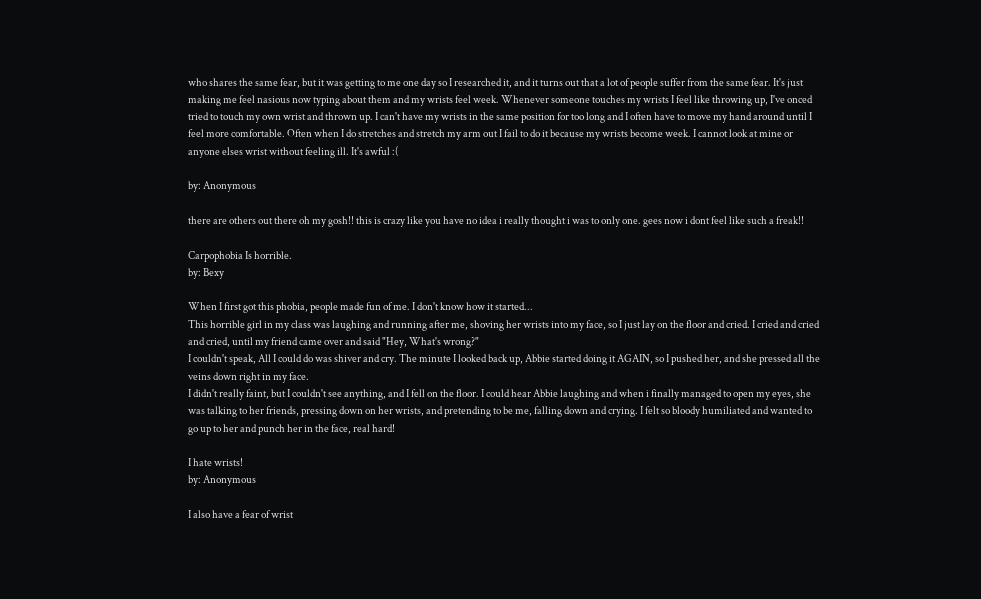who shares the same fear, but it was getting to me one day so I researched it, and it turns out that a lot of people suffer from the same fear. It's just making me feel nasious now typing about them and my wrists feel week. Whenever someone touches my wrists I feel like throwing up, I've onced tried to touch my own wrist and thrown up. I can't have my wrists in the same position for too long and I often have to move my hand around until I feel more comfortable. Often when I do stretches and stretch my arm out I fail to do it because my wrists become week. I cannot look at mine or anyone elses wrist without feeling ill. It's awful :(

by: Anonymous

there are others out there oh my gosh!! this is crazy like you have no idea i really thought i was to only one. gees now i dont feel like such a freak!!

Carpophobia Is horrible.
by: Bexy

When I first got this phobia, people made fun of me. I don't know how it started...
This horrible girl in my class was laughing and running after me, shoving her wrists into my face, so I just lay on the floor and cried. I cried and cried and cried, until my friend came over and said "Hey, What's wrong?"
I couldn't speak, All I could do was shiver and cry. The minute I looked back up, Abbie started doing it AGAIN, so I pushed her, and she pressed all the veins down right in my face.
I didn't really faint, but I couldn't see anything, and I fell on the floor. I could hear Abbie laughing and when i finally managed to open my eyes, she was talking to her friends, pressing down on her wrists, and pretending to be me, falling down and crying. I felt so bloody humiliated and wanted to go up to her and punch her in the face, real hard!

I hate wrists!
by: Anonymous

I also have a fear of wrist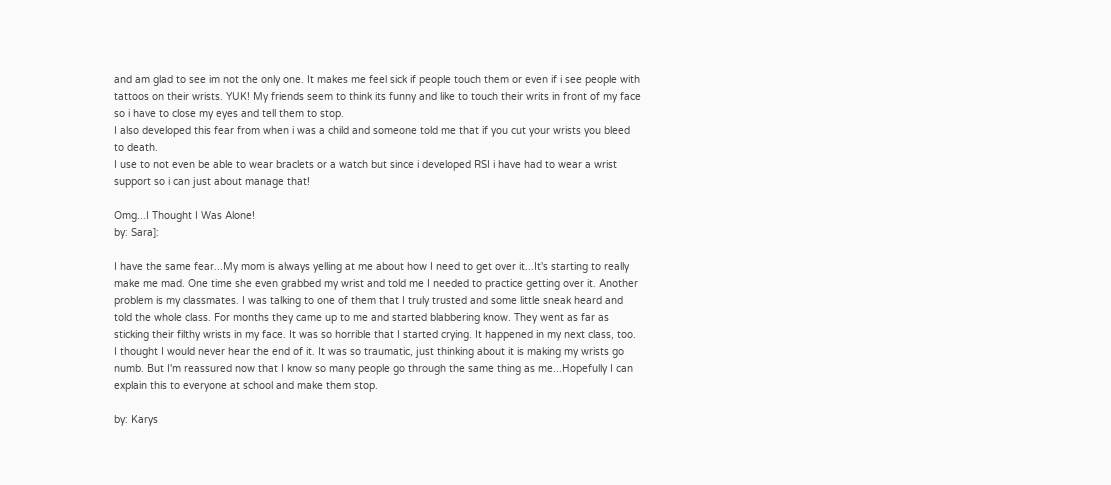and am glad to see im not the only one. It makes me feel sick if people touch them or even if i see people with tattoos on their wrists. YUK! My friends seem to think its funny and like to touch their writs in front of my face so i have to close my eyes and tell them to stop.
I also developed this fear from when i was a child and someone told me that if you cut your wrists you bleed to death.
I use to not even be able to wear braclets or a watch but since i developed RSI i have had to wear a wrist support so i can just about manage that!

Omg...I Thought I Was Alone!
by: Sara]:

I have the same fear...My mom is always yelling at me about how I need to get over it...It's starting to really make me mad. One time she even grabbed my wrist and told me I needed to practice getting over it. Another problem is my classmates. I was talking to one of them that I truly trusted and some little sneak heard and told the whole class. For months they came up to me and started blabbering know. They went as far as sticking their filthy wrists in my face. It was so horrible that I started crying. It happened in my next class, too. I thought I would never hear the end of it. It was so traumatic, just thinking about it is making my wrists go numb. But I'm reassured now that I know so many people go through the same thing as me...Hopefully I can explain this to everyone at school and make them stop.

by: Karys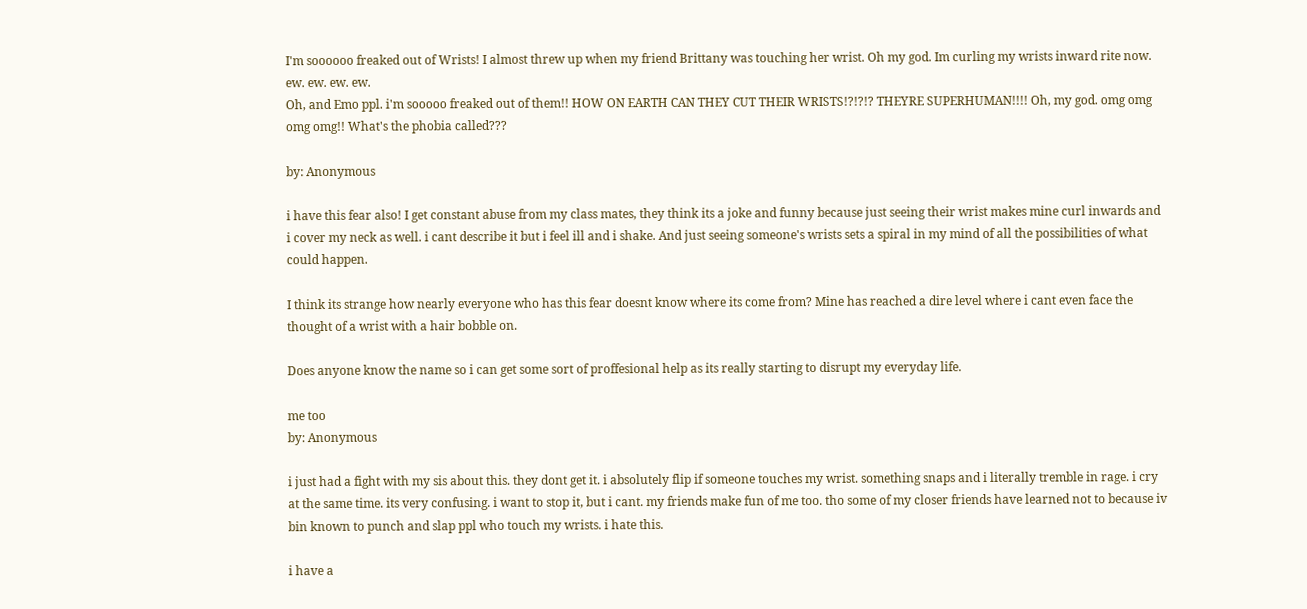I'm soooooo freaked out of Wrists! I almost threw up when my friend Brittany was touching her wrist. Oh my god. Im curling my wrists inward rite now. ew. ew. ew. ew.
Oh, and Emo ppl. i'm sooooo freaked out of them!! HOW ON EARTH CAN THEY CUT THEIR WRISTS!?!?!? THEYRE SUPERHUMAN!!!! Oh, my god. omg omg omg omg!! What's the phobia called???

by: Anonymous

i have this fear also! I get constant abuse from my class mates, they think its a joke and funny because just seeing their wrist makes mine curl inwards and i cover my neck as well. i cant describe it but i feel ill and i shake. And just seeing someone's wrists sets a spiral in my mind of all the possibilities of what could happen.

I think its strange how nearly everyone who has this fear doesnt know where its come from? Mine has reached a dire level where i cant even face the thought of a wrist with a hair bobble on.

Does anyone know the name so i can get some sort of proffesional help as its really starting to disrupt my everyday life.

me too
by: Anonymous

i just had a fight with my sis about this. they dont get it. i absolutely flip if someone touches my wrist. something snaps and i literally tremble in rage. i cry at the same time. its very confusing. i want to stop it, but i cant. my friends make fun of me too. tho some of my closer friends have learned not to because iv bin known to punch and slap ppl who touch my wrists. i hate this.

i have a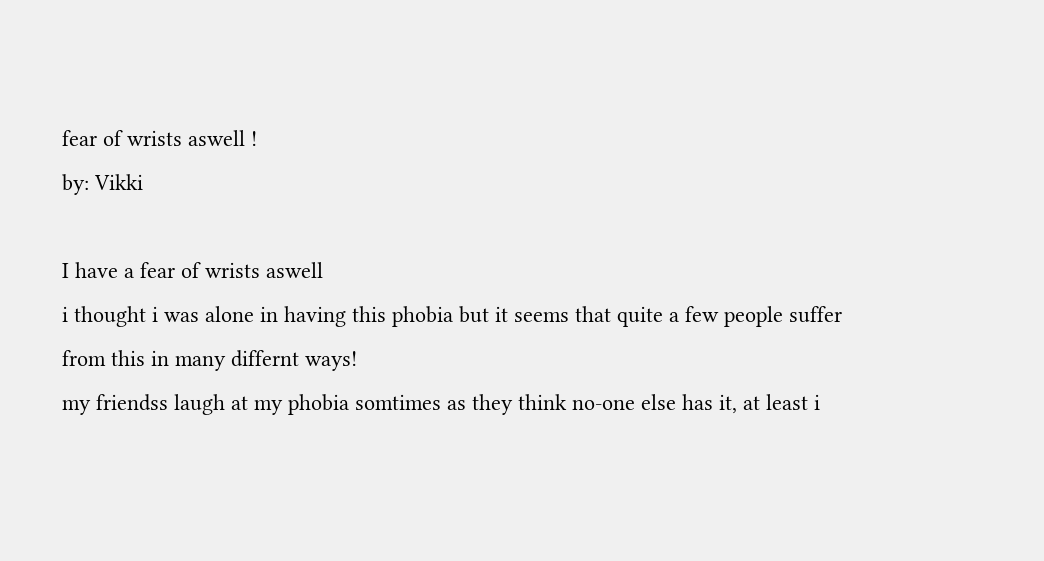fear of wrists aswell !
by: Vikki

I have a fear of wrists aswell
i thought i was alone in having this phobia but it seems that quite a few people suffer from this in many differnt ways!
my friendss laugh at my phobia somtimes as they think no-one else has it, at least i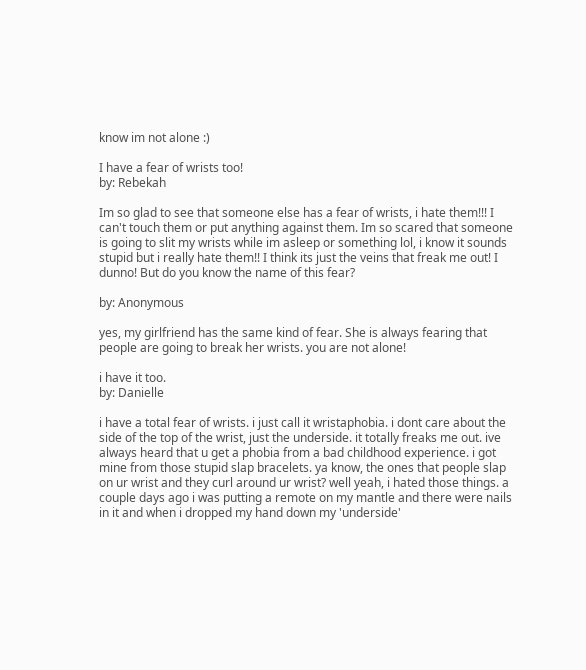know im not alone :)

I have a fear of wrists too!
by: Rebekah

Im so glad to see that someone else has a fear of wrists, i hate them!!! I can't touch them or put anything against them. Im so scared that someone is going to slit my wrists while im asleep or something lol, i know it sounds stupid but i really hate them!! I think its just the veins that freak me out! I dunno! But do you know the name of this fear?

by: Anonymous

yes, my girlfriend has the same kind of fear. She is always fearing that people are going to break her wrists. you are not alone!

i have it too.
by: Danielle

i have a total fear of wrists. i just call it wristaphobia. i dont care about the side of the top of the wrist, just the underside. it totally freaks me out. ive always heard that u get a phobia from a bad childhood experience. i got mine from those stupid slap bracelets. ya know, the ones that people slap on ur wrist and they curl around ur wrist? well yeah, i hated those things. a couple days ago i was putting a remote on my mantle and there were nails in it and when i dropped my hand down my 'underside'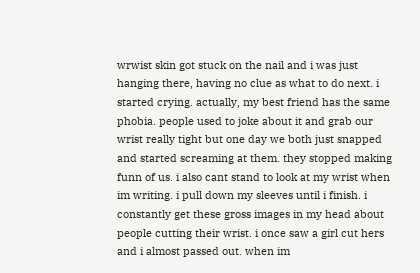wrwist skin got stuck on the nail and i was just hanging there, having no clue as what to do next. i started crying. actually, my best friend has the same phobia. people used to joke about it and grab our wrist really tight but one day we both just snapped and started screaming at them. they stopped making funn of us. i also cant stand to look at my wrist when im writing. i pull down my sleeves until i finish. i constantly get these gross images in my head about people cutting their wrist. i once saw a girl cut hers and i almost passed out. when im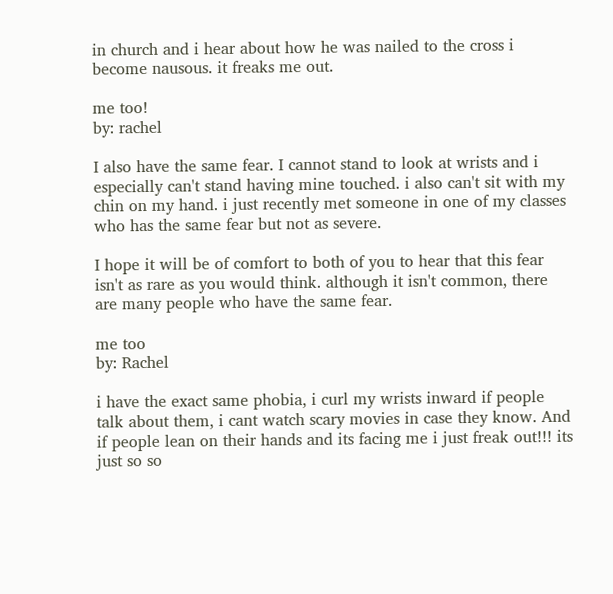in church and i hear about how he was nailed to the cross i become nausous. it freaks me out.

me too!
by: rachel

I also have the same fear. I cannot stand to look at wrists and i especially can't stand having mine touched. i also can't sit with my chin on my hand. i just recently met someone in one of my classes who has the same fear but not as severe.

I hope it will be of comfort to both of you to hear that this fear isn't as rare as you would think. although it isn't common, there are many people who have the same fear.

me too
by: Rachel

i have the exact same phobia, i curl my wrists inward if people talk about them, i cant watch scary movies in case they know. And if people lean on their hands and its facing me i just freak out!!! its just so so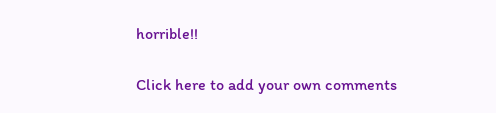horrible!!

Click here to add your own comments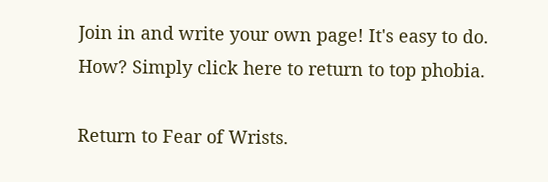Join in and write your own page! It's easy to do. How? Simply click here to return to top phobia.

Return to Fear of Wrists.